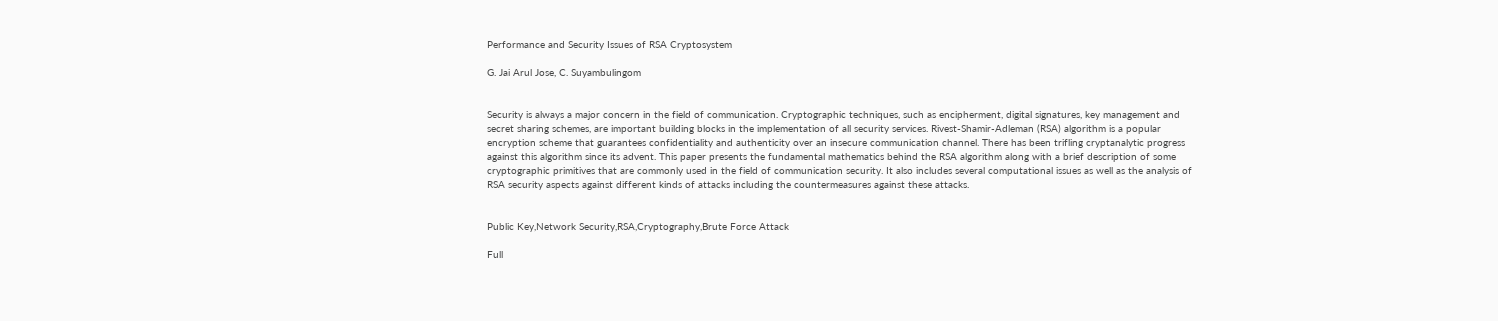Performance and Security Issues of RSA Cryptosystem

G. Jai Arul Jose, C. Suyambulingom


Security is always a major concern in the field of communication. Cryptographic techniques, such as encipherment, digital signatures, key management and secret sharing schemes, are important building blocks in the implementation of all security services. Rivest-Shamir-Adleman (RSA) algorithm is a popular encryption scheme that guarantees confidentiality and authenticity over an insecure communication channel. There has been trifling cryptanalytic progress against this algorithm since its advent. This paper presents the fundamental mathematics behind the RSA algorithm along with a brief description of some cryptographic primitives that are commonly used in the field of communication security. It also includes several computational issues as well as the analysis of RSA security aspects against different kinds of attacks including the countermeasures against these attacks.


Public Key,Network Security,RSA,Cryptography,Brute Force Attack

Full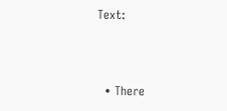Text:



  • There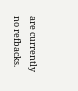are currently no refbacks.